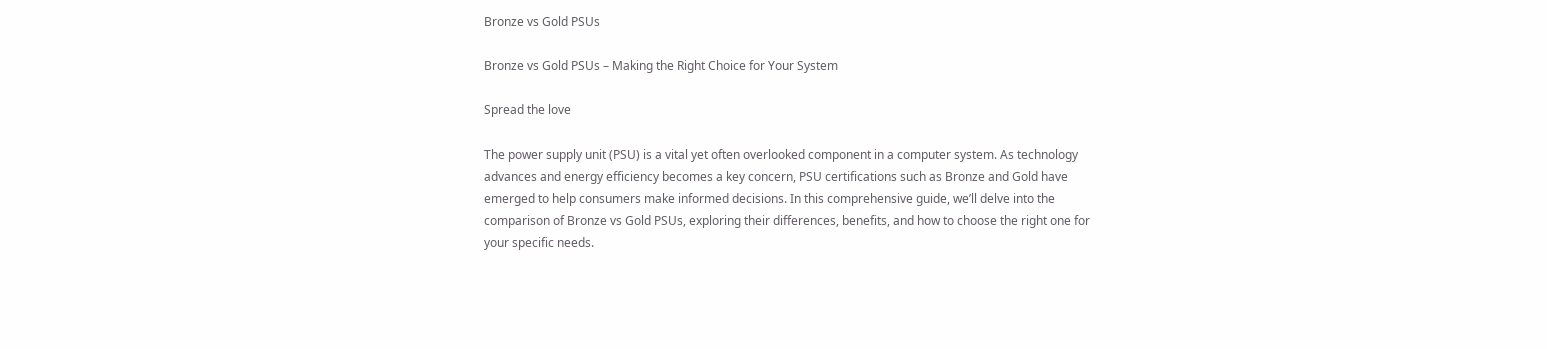Bronze vs Gold PSUs

Bronze vs Gold PSUs – Making the Right Choice for Your System

Spread the love

The power supply unit (PSU) is a vital yet often overlooked component in a computer system. As technology advances and energy efficiency becomes a key concern, PSU certifications such as Bronze and Gold have emerged to help consumers make informed decisions. In this comprehensive guide, we’ll delve into the comparison of Bronze vs Gold PSUs, exploring their differences, benefits, and how to choose the right one for your specific needs.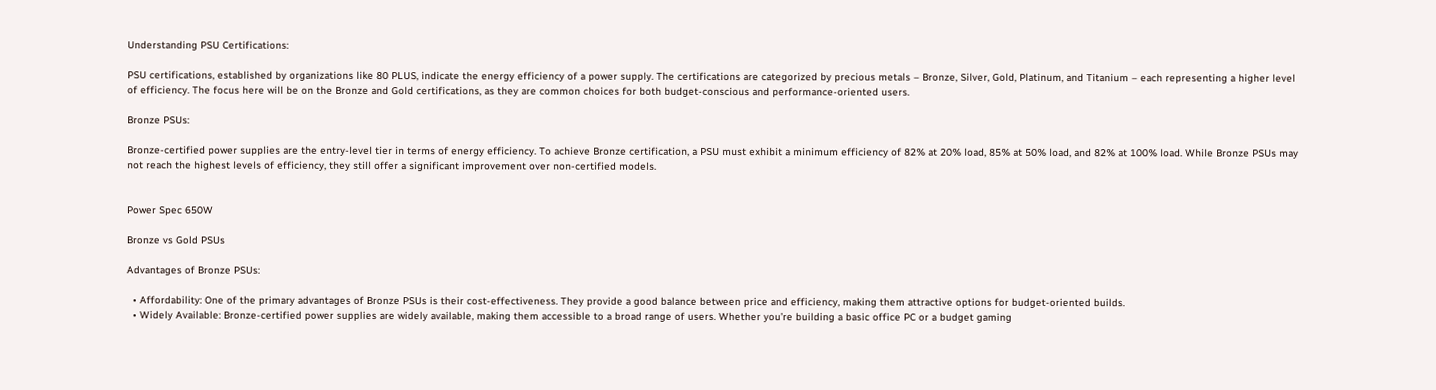Understanding PSU Certifications:

PSU certifications, established by organizations like 80 PLUS, indicate the energy efficiency of a power supply. The certifications are categorized by precious metals – Bronze, Silver, Gold, Platinum, and Titanium – each representing a higher level of efficiency. The focus here will be on the Bronze and Gold certifications, as they are common choices for both budget-conscious and performance-oriented users.

Bronze PSUs:

Bronze-certified power supplies are the entry-level tier in terms of energy efficiency. To achieve Bronze certification, a PSU must exhibit a minimum efficiency of 82% at 20% load, 85% at 50% load, and 82% at 100% load. While Bronze PSUs may not reach the highest levels of efficiency, they still offer a significant improvement over non-certified models.


Power Spec 650W

Bronze vs Gold PSUs

Advantages of Bronze PSUs:

  • Affordability: One of the primary advantages of Bronze PSUs is their cost-effectiveness. They provide a good balance between price and efficiency, making them attractive options for budget-oriented builds.
  • Widely Available: Bronze-certified power supplies are widely available, making them accessible to a broad range of users. Whether you’re building a basic office PC or a budget gaming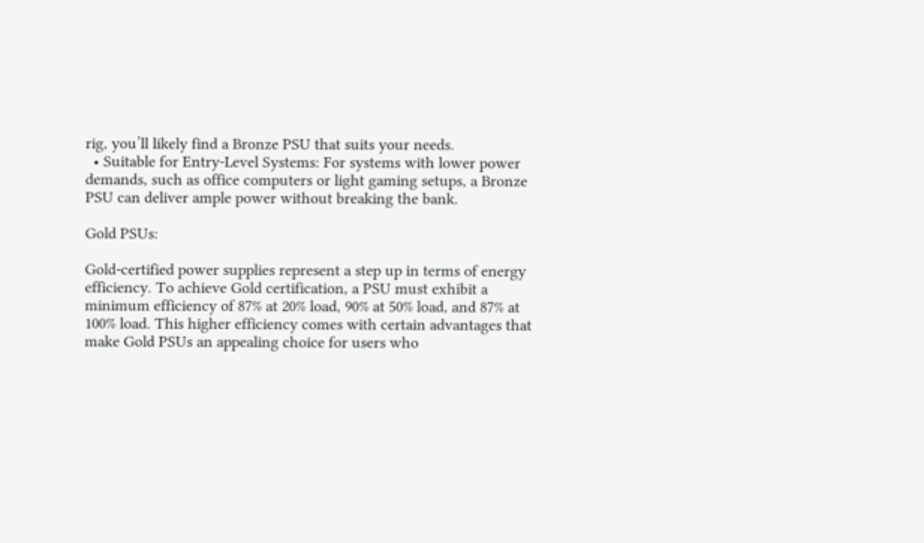rig, you’ll likely find a Bronze PSU that suits your needs.
  • Suitable for Entry-Level Systems: For systems with lower power demands, such as office computers or light gaming setups, a Bronze PSU can deliver ample power without breaking the bank.

Gold PSUs:

Gold-certified power supplies represent a step up in terms of energy efficiency. To achieve Gold certification, a PSU must exhibit a minimum efficiency of 87% at 20% load, 90% at 50% load, and 87% at 100% load. This higher efficiency comes with certain advantages that make Gold PSUs an appealing choice for users who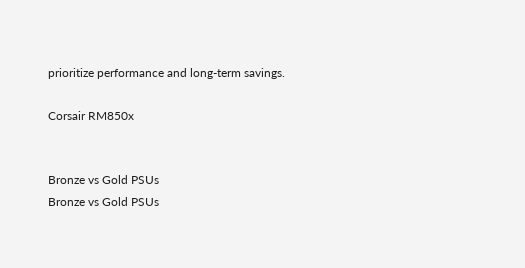prioritize performance and long-term savings.

Corsair RM850x


Bronze vs Gold PSUs
Bronze vs Gold PSUs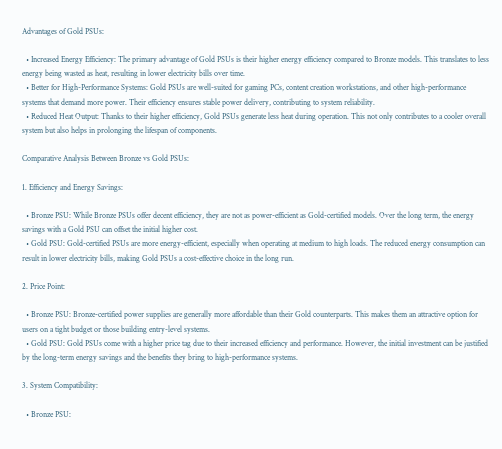Advantages of Gold PSUs:

  • Increased Energy Efficiency: The primary advantage of Gold PSUs is their higher energy efficiency compared to Bronze models. This translates to less energy being wasted as heat, resulting in lower electricity bills over time.
  • Better for High-Performance Systems: Gold PSUs are well-suited for gaming PCs, content creation workstations, and other high-performance systems that demand more power. Their efficiency ensures stable power delivery, contributing to system reliability.
  • Reduced Heat Output: Thanks to their higher efficiency, Gold PSUs generate less heat during operation. This not only contributes to a cooler overall system but also helps in prolonging the lifespan of components.

Comparative Analysis Between Bronze vs Gold PSUs:

1. Efficiency and Energy Savings:

  • Bronze PSU: While Bronze PSUs offer decent efficiency, they are not as power-efficient as Gold-certified models. Over the long term, the energy savings with a Gold PSU can offset the initial higher cost.
  • Gold PSU: Gold-certified PSUs are more energy-efficient, especially when operating at medium to high loads. The reduced energy consumption can result in lower electricity bills, making Gold PSUs a cost-effective choice in the long run.

2. Price Point:

  • Bronze PSU: Bronze-certified power supplies are generally more affordable than their Gold counterparts. This makes them an attractive option for users on a tight budget or those building entry-level systems.
  • Gold PSU: Gold PSUs come with a higher price tag due to their increased efficiency and performance. However, the initial investment can be justified by the long-term energy savings and the benefits they bring to high-performance systems.

3. System Compatibility:

  • Bronze PSU: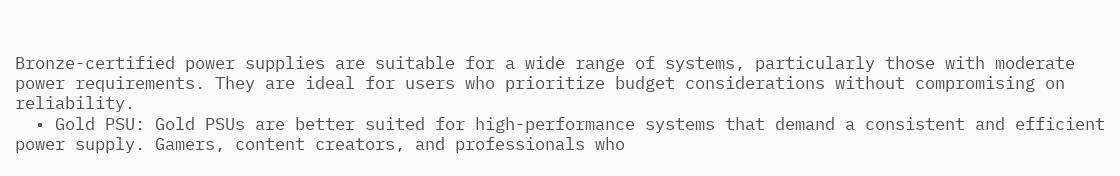Bronze-certified power supplies are suitable for a wide range of systems, particularly those with moderate power requirements. They are ideal for users who prioritize budget considerations without compromising on reliability.
  • Gold PSU: Gold PSUs are better suited for high-performance systems that demand a consistent and efficient power supply. Gamers, content creators, and professionals who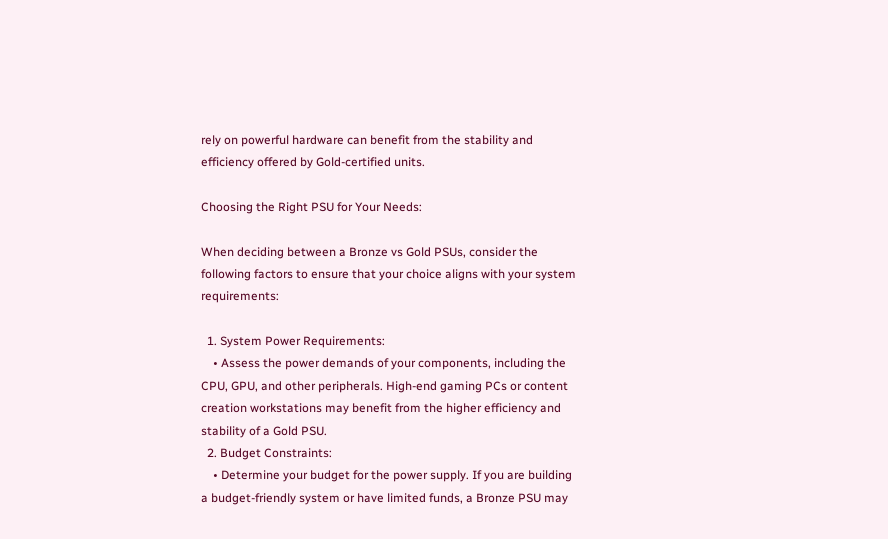rely on powerful hardware can benefit from the stability and efficiency offered by Gold-certified units.

Choosing the Right PSU for Your Needs:

When deciding between a Bronze vs Gold PSUs, consider the following factors to ensure that your choice aligns with your system requirements:

  1. System Power Requirements:
    • Assess the power demands of your components, including the CPU, GPU, and other peripherals. High-end gaming PCs or content creation workstations may benefit from the higher efficiency and stability of a Gold PSU.
  2. Budget Constraints:
    • Determine your budget for the power supply. If you are building a budget-friendly system or have limited funds, a Bronze PSU may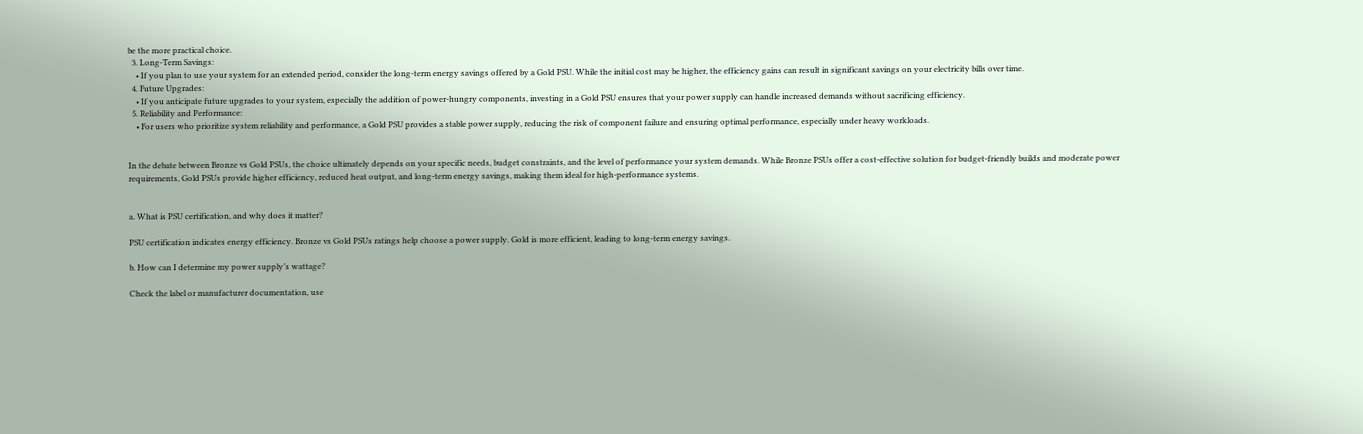be the more practical choice.
  3. Long-Term Savings:
    • If you plan to use your system for an extended period, consider the long-term energy savings offered by a Gold PSU. While the initial cost may be higher, the efficiency gains can result in significant savings on your electricity bills over time.
  4. Future Upgrades:
    • If you anticipate future upgrades to your system, especially the addition of power-hungry components, investing in a Gold PSU ensures that your power supply can handle increased demands without sacrificing efficiency.
  5. Reliability and Performance:
    • For users who prioritize system reliability and performance, a Gold PSU provides a stable power supply, reducing the risk of component failure and ensuring optimal performance, especially under heavy workloads.


In the debate between Bronze vs Gold PSUs, the choice ultimately depends on your specific needs, budget constraints, and the level of performance your system demands. While Bronze PSUs offer a cost-effective solution for budget-friendly builds and moderate power requirements, Gold PSUs provide higher efficiency, reduced heat output, and long-term energy savings, making them ideal for high-performance systems.


a. What is PSU certification, and why does it matter?

PSU certification indicates energy efficiency. Bronze vs Gold PSUs ratings help choose a power supply. Gold is more efficient, leading to long-term energy savings.

b. How can I determine my power supply’s wattage?

Check the label or manufacturer documentation, use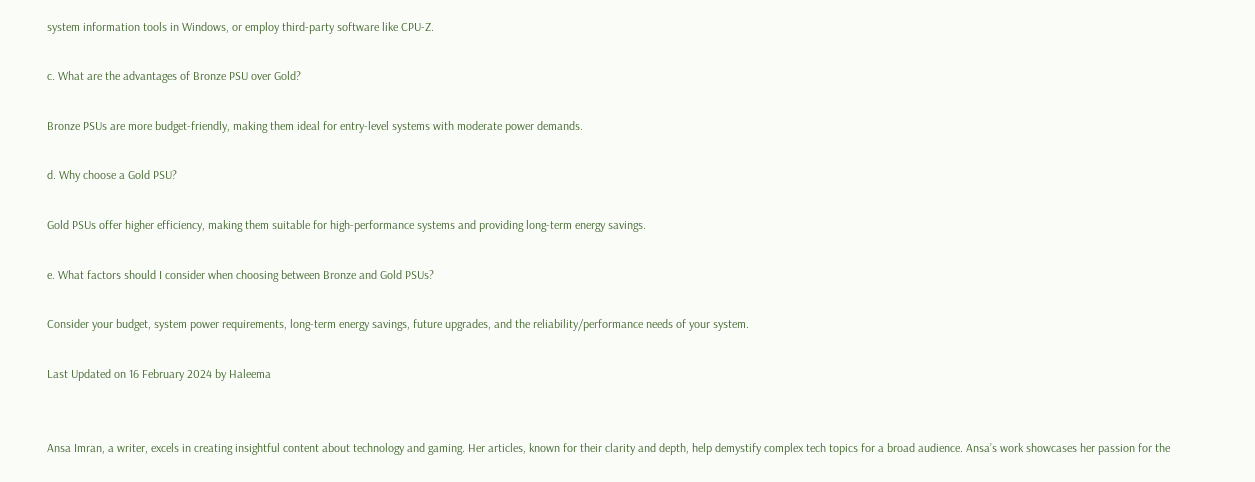system information tools in Windows, or employ third-party software like CPU-Z.

c. What are the advantages of Bronze PSU over Gold?

Bronze PSUs are more budget-friendly, making them ideal for entry-level systems with moderate power demands.

d. Why choose a Gold PSU?

Gold PSUs offer higher efficiency, making them suitable for high-performance systems and providing long-term energy savings.

e. What factors should I consider when choosing between Bronze and Gold PSUs?

Consider your budget, system power requirements, long-term energy savings, future upgrades, and the reliability/performance needs of your system.

Last Updated on 16 February 2024 by Haleema


Ansa Imran, a writer, excels in creating insightful content about technology and gaming. Her articles, known for their clarity and depth, help demystify complex tech topics for a broad audience. Ansa’s work showcases her passion for the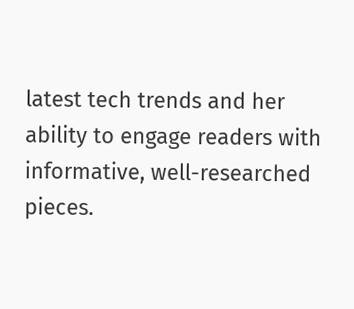latest tech trends and her ability to engage readers with informative, well-researched pieces.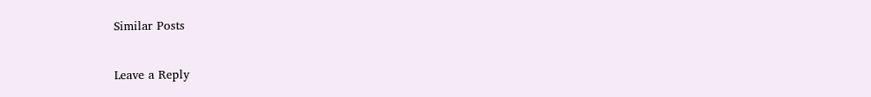Similar Posts

Leave a Reply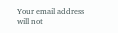Your email address will not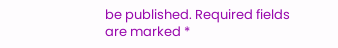be published. Required fields are marked *